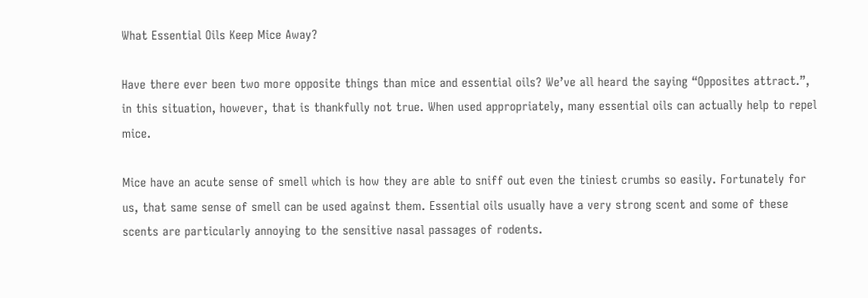What Essential Oils Keep Mice Away?

Have there ever been two more opposite things than mice and essential oils? We’ve all heard the saying “Opposites attract.”, in this situation, however, that is thankfully not true. When used appropriately, many essential oils can actually help to repel mice.

Mice have an acute sense of smell which is how they are able to sniff out even the tiniest crumbs so easily. Fortunately for us, that same sense of smell can be used against them. Essential oils usually have a very strong scent and some of these scents are particularly annoying to the sensitive nasal passages of rodents.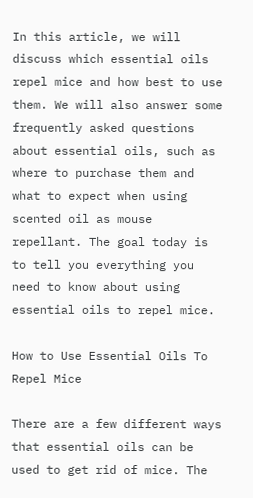In this article, we will discuss which essential oils repel mice and how best to use them. We will also answer some frequently asked questions about essential oils, such as where to purchase them and what to expect when using scented oil as mouse repellant. The goal today is to tell you everything you need to know about using essential oils to repel mice.

How to Use Essential Oils To Repel Mice

There are a few different ways that essential oils can be used to get rid of mice. The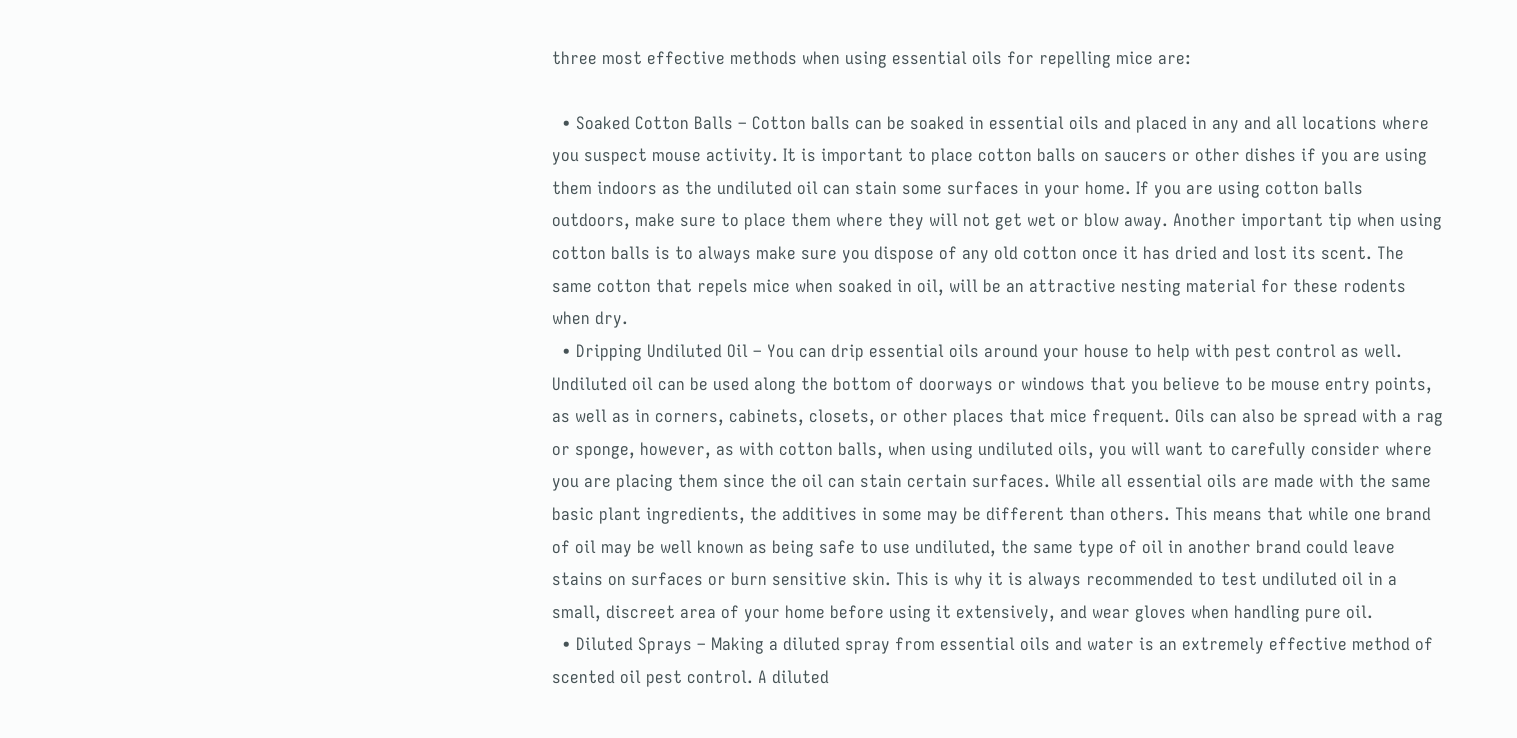three most effective methods when using essential oils for repelling mice are:

  • Soaked Cotton Balls – Cotton balls can be soaked in essential oils and placed in any and all locations where you suspect mouse activity. It is important to place cotton balls on saucers or other dishes if you are using them indoors as the undiluted oil can stain some surfaces in your home. If you are using cotton balls outdoors, make sure to place them where they will not get wet or blow away. Another important tip when using cotton balls is to always make sure you dispose of any old cotton once it has dried and lost its scent. The same cotton that repels mice when soaked in oil, will be an attractive nesting material for these rodents when dry.
  • Dripping Undiluted Oil – You can drip essential oils around your house to help with pest control as well. Undiluted oil can be used along the bottom of doorways or windows that you believe to be mouse entry points, as well as in corners, cabinets, closets, or other places that mice frequent. Oils can also be spread with a rag or sponge, however, as with cotton balls, when using undiluted oils, you will want to carefully consider where you are placing them since the oil can stain certain surfaces. While all essential oils are made with the same basic plant ingredients, the additives in some may be different than others. This means that while one brand of oil may be well known as being safe to use undiluted, the same type of oil in another brand could leave stains on surfaces or burn sensitive skin. This is why it is always recommended to test undiluted oil in a small, discreet area of your home before using it extensively, and wear gloves when handling pure oil.
  • Diluted Sprays – Making a diluted spray from essential oils and water is an extremely effective method of scented oil pest control. A diluted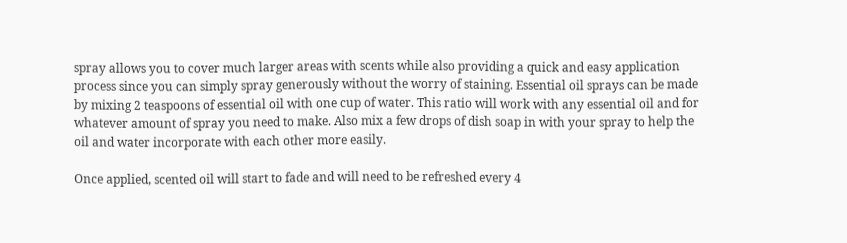spray allows you to cover much larger areas with scents while also providing a quick and easy application process since you can simply spray generously without the worry of staining. Essential oil sprays can be made by mixing 2 teaspoons of essential oil with one cup of water. This ratio will work with any essential oil and for whatever amount of spray you need to make. Also mix a few drops of dish soap in with your spray to help the oil and water incorporate with each other more easily.

Once applied, scented oil will start to fade and will need to be refreshed every 4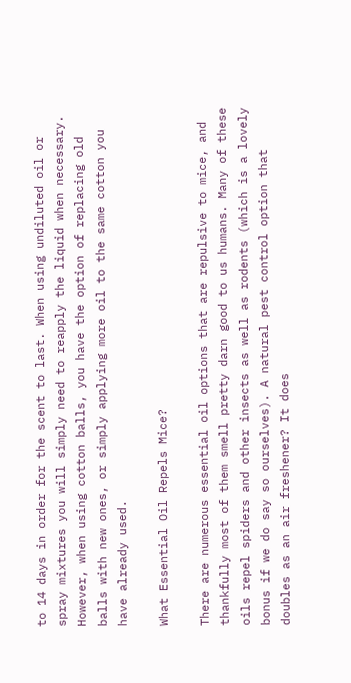to 14 days in order for the scent to last. When using undiluted oil or spray mixtures you will simply need to reapply the liquid when necessary. However, when using cotton balls, you have the option of replacing old balls with new ones, or simply applying more oil to the same cotton you have already used.

What Essential Oil Repels Mice?

There are numerous essential oil options that are repulsive to mice, and thankfully most of them smell pretty darn good to us humans. Many of these oils repel spiders and other insects as well as rodents (which is a lovely bonus if we do say so ourselves). A natural pest control option that doubles as an air freshener? It does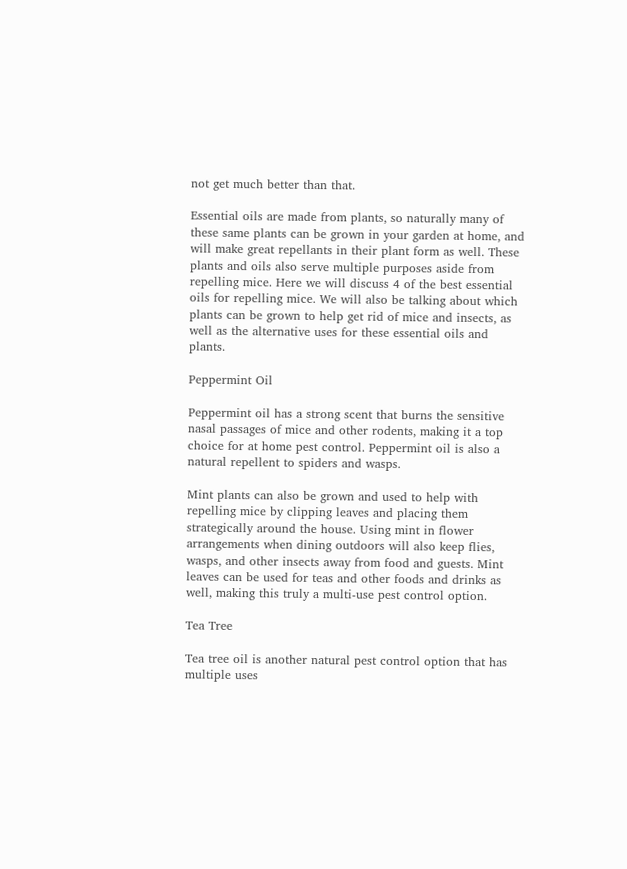not get much better than that.

Essential oils are made from plants, so naturally many of these same plants can be grown in your garden at home, and will make great repellants in their plant form as well. These plants and oils also serve multiple purposes aside from repelling mice. Here we will discuss 4 of the best essential oils for repelling mice. We will also be talking about which plants can be grown to help get rid of mice and insects, as well as the alternative uses for these essential oils and plants.

Peppermint Oil

Peppermint oil has a strong scent that burns the sensitive nasal passages of mice and other rodents, making it a top choice for at home pest control. Peppermint oil is also a natural repellent to spiders and wasps.

Mint plants can also be grown and used to help with repelling mice by clipping leaves and placing them strategically around the house. Using mint in flower arrangements when dining outdoors will also keep flies, wasps, and other insects away from food and guests. Mint leaves can be used for teas and other foods and drinks as well, making this truly a multi-use pest control option.

Tea Tree

Tea tree oil is another natural pest control option that has multiple uses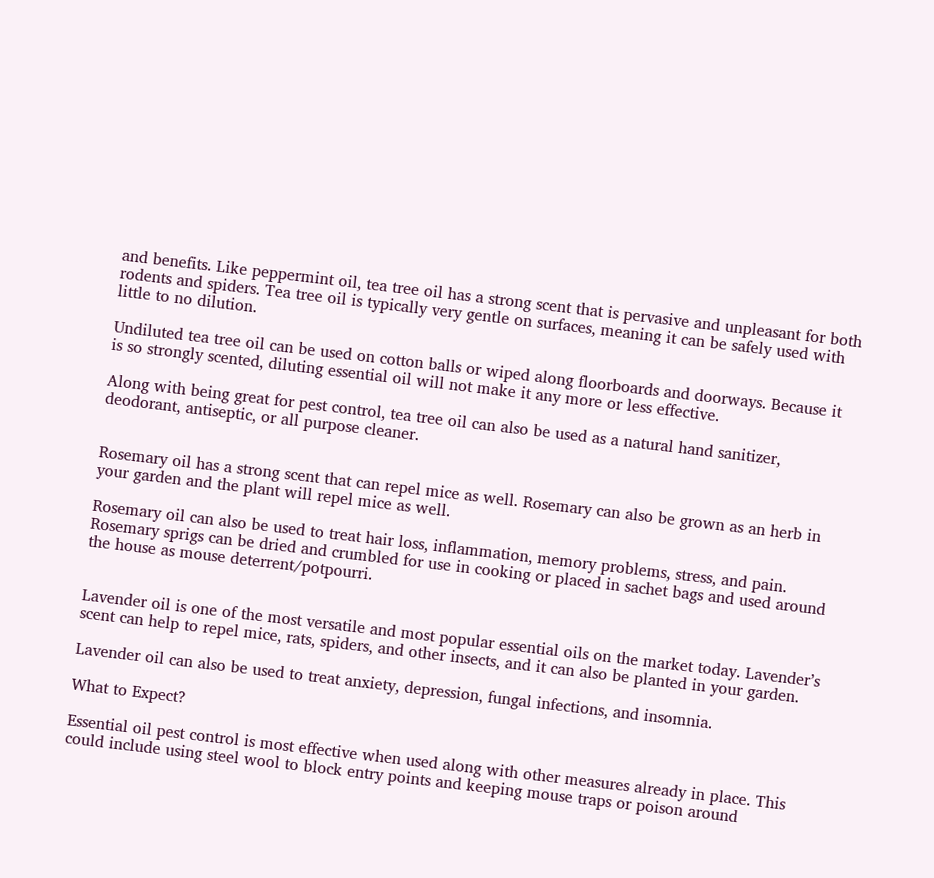and benefits. Like peppermint oil, tea tree oil has a strong scent that is pervasive and unpleasant for both rodents and spiders. Tea tree oil is typically very gentle on surfaces, meaning it can be safely used with little to no dilution.

Undiluted tea tree oil can be used on cotton balls or wiped along floorboards and doorways. Because it is so strongly scented, diluting essential oil will not make it any more or less effective.

Along with being great for pest control, tea tree oil can also be used as a natural hand sanitizer, deodorant, antiseptic, or all purpose cleaner.


Rosemary oil has a strong scent that can repel mice as well. Rosemary can also be grown as an herb in your garden and the plant will repel mice as well.

Rosemary oil can also be used to treat hair loss, inflammation, memory problems, stress, and pain. Rosemary sprigs can be dried and crumbled for use in cooking or placed in sachet bags and used around the house as mouse deterrent/potpourri.


Lavender oil is one of the most versatile and most popular essential oils on the market today. Lavender’s scent can help to repel mice, rats, spiders, and other insects, and it can also be planted in your garden.

Lavender oil can also be used to treat anxiety, depression, fungal infections, and insomnia.

What to Expect?

Essential oil pest control is most effective when used along with other measures already in place. This could include using steel wool to block entry points and keeping mouse traps or poison around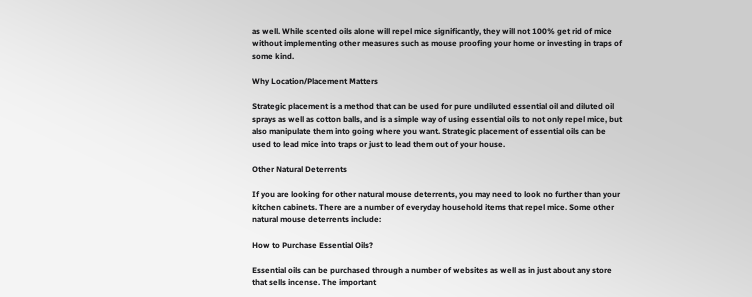as well. While scented oils alone will repel mice significantly, they will not 100% get rid of mice without implementing other measures such as mouse proofing your home or investing in traps of some kind.

Why Location/Placement Matters

Strategic placement is a method that can be used for pure undiluted essential oil and diluted oil sprays as well as cotton balls, and is a simple way of using essential oils to not only repel mice, but also manipulate them into going where you want. Strategic placement of essential oils can be used to lead mice into traps or just to lead them out of your house.

Other Natural Deterrents

If you are looking for other natural mouse deterrents, you may need to look no further than your kitchen cabinets. There are a number of everyday household items that repel mice. Some other natural mouse deterrents include:

How to Purchase Essential Oils?

Essential oils can be purchased through a number of websites as well as in just about any store that sells incense. The important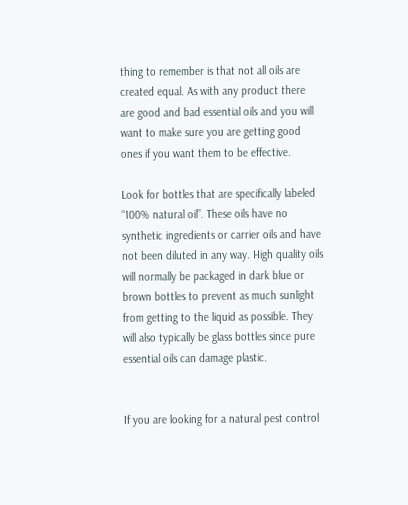thing to remember is that not all oils are created equal. As with any product there are good and bad essential oils and you will want to make sure you are getting good ones if you want them to be effective.

Look for bottles that are specifically labeled “100% natural oil”. These oils have no synthetic ingredients or carrier oils and have not been diluted in any way. High quality oils will normally be packaged in dark blue or brown bottles to prevent as much sunlight from getting to the liquid as possible. They will also typically be glass bottles since pure essential oils can damage plastic.


If you are looking for a natural pest control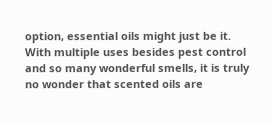option, essential oils might just be it. With multiple uses besides pest control and so many wonderful smells, it is truly no wonder that scented oils are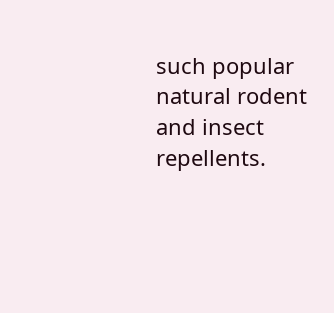such popular natural rodent and insect repellents.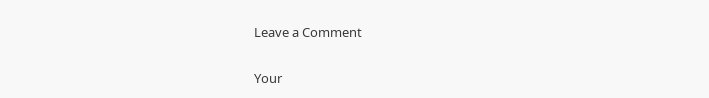Leave a Comment

Your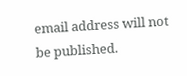email address will not be published.